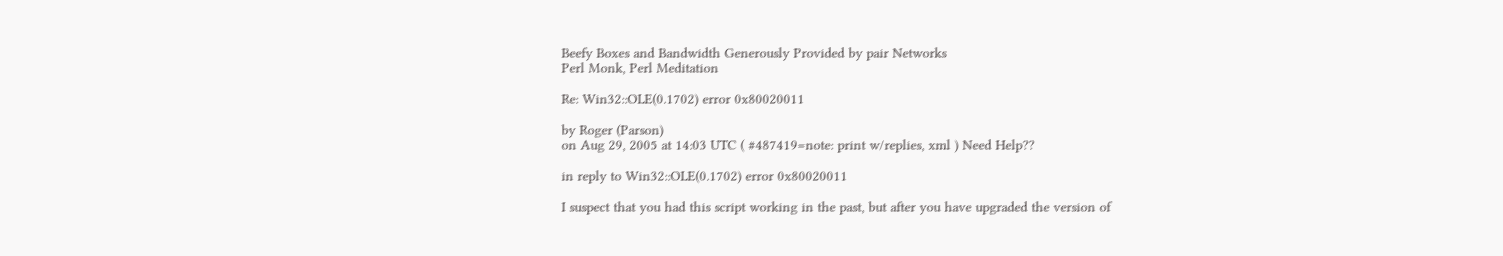Beefy Boxes and Bandwidth Generously Provided by pair Networks
Perl Monk, Perl Meditation

Re: Win32::OLE(0.1702) error 0x80020011

by Roger (Parson)
on Aug 29, 2005 at 14:03 UTC ( #487419=note: print w/replies, xml ) Need Help??

in reply to Win32::OLE(0.1702) error 0x80020011

I suspect that you had this script working in the past, but after you have upgraded the version of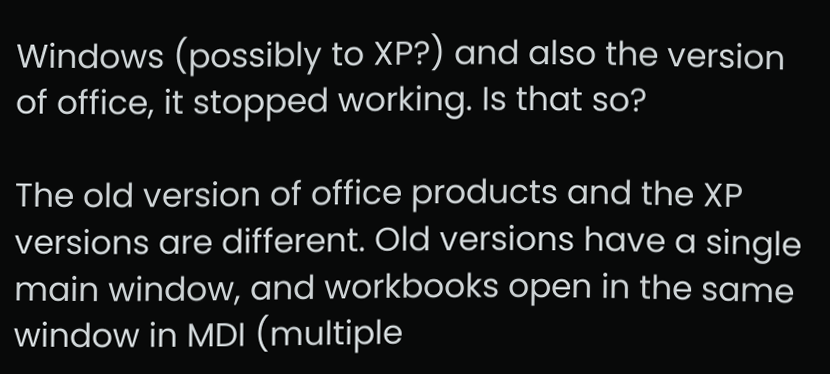Windows (possibly to XP?) and also the version of office, it stopped working. Is that so?

The old version of office products and the XP versions are different. Old versions have a single main window, and workbooks open in the same window in MDI (multiple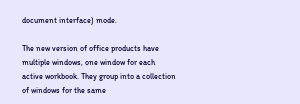document interface) mode.

The new version of office products have multiple windows, one window for each active workbook. They group into a collection of windows for the same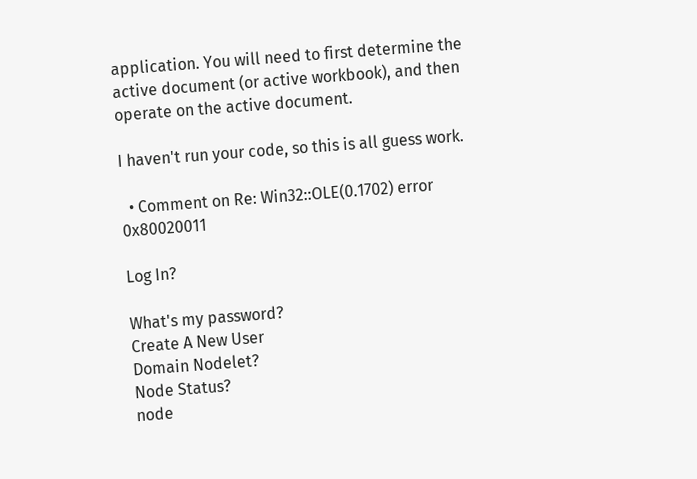application. You will need to first determine the active document (or active workbook), and then operate on the active document.

I haven't run your code, so this is all guess work.

  • Comment on Re: Win32::OLE(0.1702) error 0x80020011

Log In?

What's my password?
Create A New User
Domain Nodelet?
Node Status?
node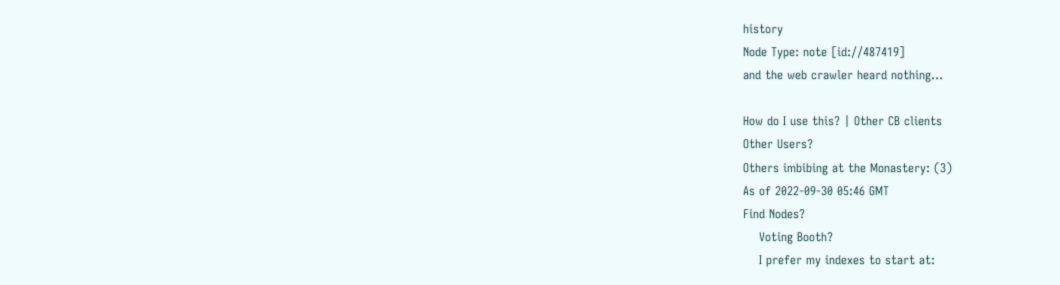history
Node Type: note [id://487419]
and the web crawler heard nothing...

How do I use this? | Other CB clients
Other Users?
Others imbibing at the Monastery: (3)
As of 2022-09-30 05:46 GMT
Find Nodes?
    Voting Booth?
    I prefer my indexes to start at: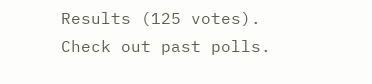Results (125 votes). Check out past polls.